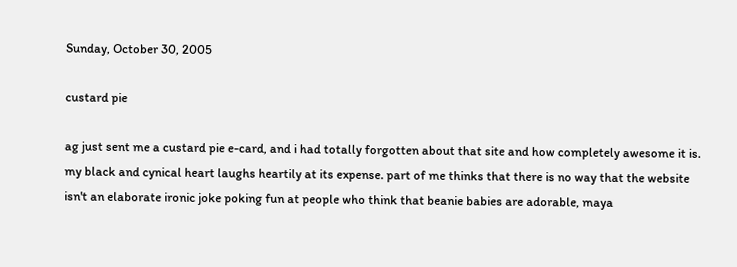Sunday, October 30, 2005

custard pie

ag just sent me a custard pie e-card, and i had totally forgotten about that site and how completely awesome it is. my black and cynical heart laughs heartily at its expense. part of me thinks that there is no way that the website isn't an elaborate ironic joke poking fun at people who think that beanie babies are adorable, maya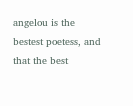angelou is the bestest poetess, and that the best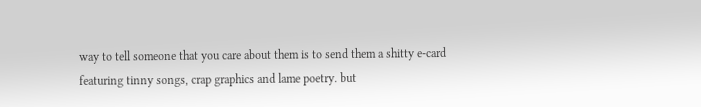way to tell someone that you care about them is to send them a shitty e-card featuring tinny songs, crap graphics and lame poetry. but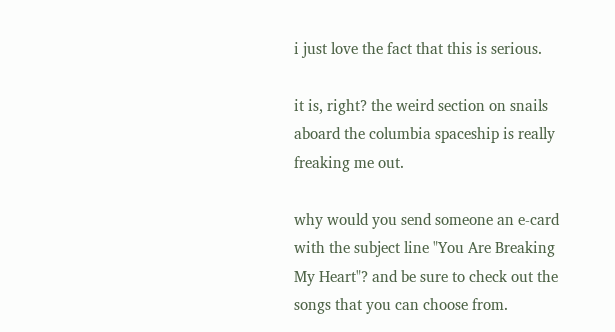i just love the fact that this is serious.

it is, right? the weird section on snails aboard the columbia spaceship is really freaking me out.

why would you send someone an e-card with the subject line "You Are Breaking My Heart"? and be sure to check out the songs that you can choose from.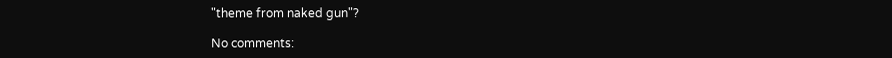"theme from naked gun"?

No comments: